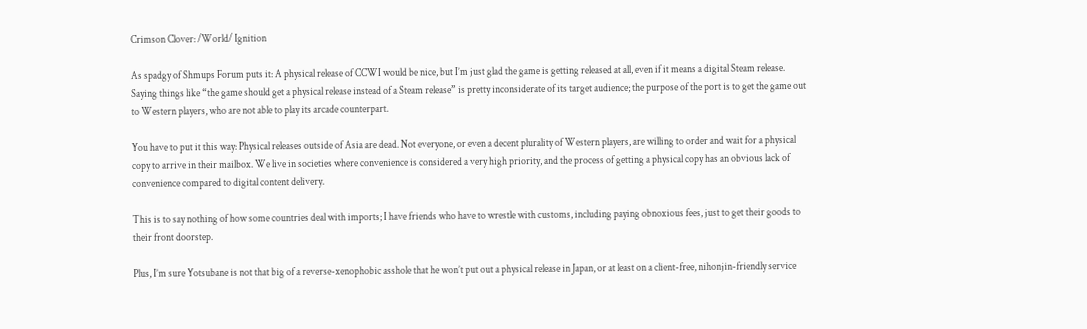Crimson Clover: /World/ Ignition

As spadgy of Shmups Forum puts it: A physical release of CCWI would be nice, but I’m just glad the game is getting released at all, even if it means a digital Steam release. Saying things like “the game should get a physical release instead of a Steam release” is pretty inconsiderate of its target audience; the purpose of the port is to get the game out to Western players, who are not able to play its arcade counterpart.

You have to put it this way: Physical releases outside of Asia are dead. Not everyone, or even a decent plurality of Western players, are willing to order and wait for a physical copy to arrive in their mailbox. We live in societies where convenience is considered a very high priority, and the process of getting a physical copy has an obvious lack of convenience compared to digital content delivery.

This is to say nothing of how some countries deal with imports; I have friends who have to wrestle with customs, including paying obnoxious fees, just to get their goods to their front doorstep.

Plus, I’m sure Yotsubane is not that big of a reverse-xenophobic asshole that he won’t put out a physical release in Japan, or at least on a client-free, nihonjin-friendly service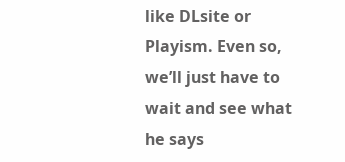like DLsite or Playism. Even so, we’ll just have to wait and see what he says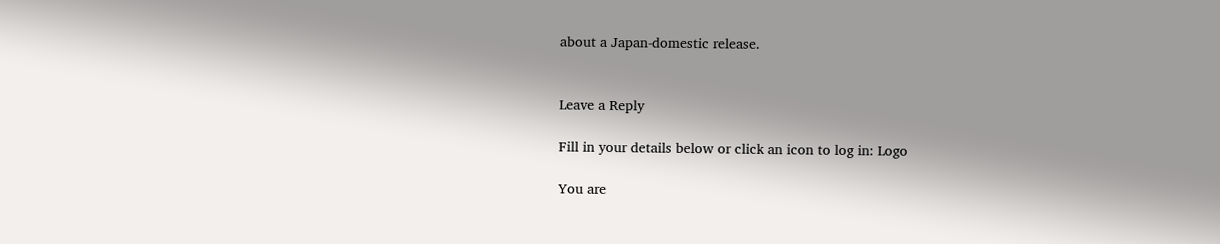about a Japan-domestic release.


Leave a Reply

Fill in your details below or click an icon to log in: Logo

You are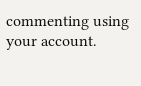commenting using your account.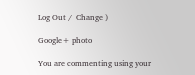Log Out /  Change )

Google+ photo

You are commenting using your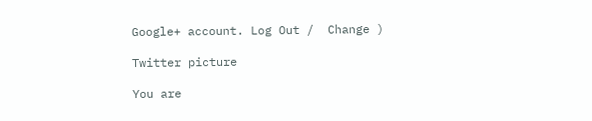Google+ account. Log Out /  Change )

Twitter picture

You are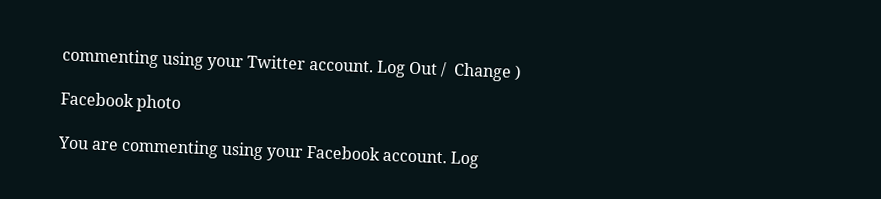commenting using your Twitter account. Log Out /  Change )

Facebook photo

You are commenting using your Facebook account. Log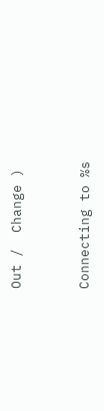Out /  Change )


Connecting to %s